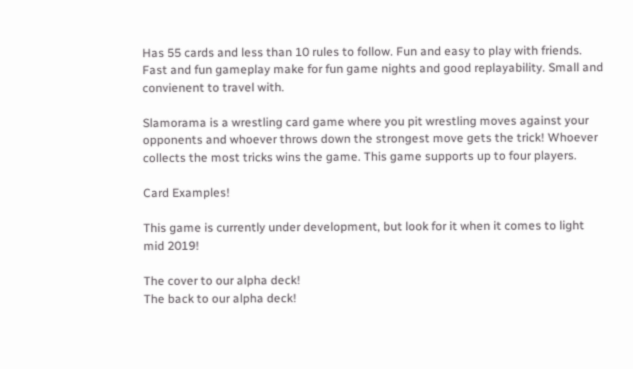Has 55 cards and less than 10 rules to follow. Fun and easy to play with friends. Fast and fun gameplay make for fun game nights and good replayability. Small and convienent to travel with.

Slamorama is a wrestling card game where you pit wrestling moves against your opponents and whoever throws down the strongest move gets the trick! Whoever collects the most tricks wins the game. This game supports up to four players.

Card Examples!

This game is currently under development, but look for it when it comes to light mid 2019!

The cover to our alpha deck!
The back to our alpha deck!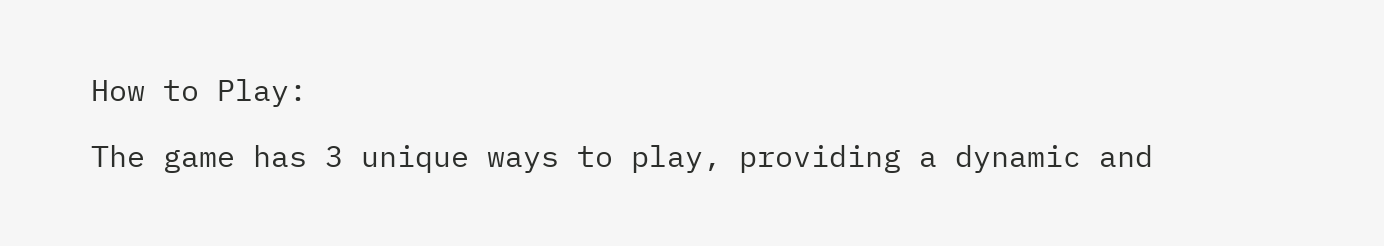How to Play:

The game has 3 unique ways to play, providing a dynamic and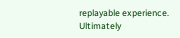replayable experience. Ultimately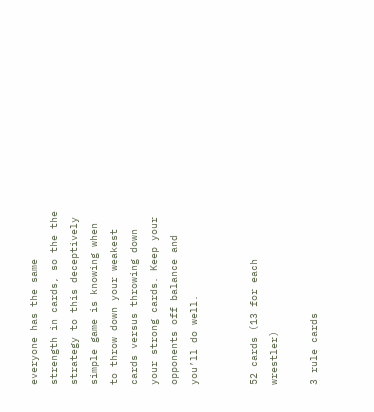everyone has the same strength in cards, so the the strategy to this deceptively simple game is knowing when to throw down your weakest cards versus throwing down your strong cards. Keep your opponents off balance and you’ll do well.


52 cards (13 for each wrestler)

3 rule cards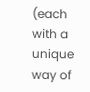(each with a unique way of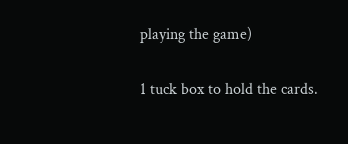playing the game)

1 tuck box to hold the cards.